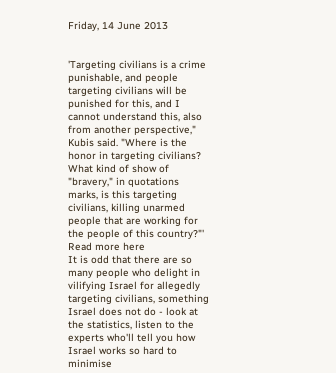Friday, 14 June 2013


'Targeting civilians is a crime punishable, and people targeting civilians will be punished for this, and I cannot understand this, also from another perspective," Kubis said. "Where is the honor in targeting civilians? What kind of show of "bravery," in quotations marks, is this targeting civilians, killing unarmed people that are working for the people of this country?"'
Read more here
It is odd that there are so many people who delight in vilifying Israel for allegedly targeting civilians, something Israel does not do - look at the statistics, listen to the experts who'll tell you how Israel works so hard to minimise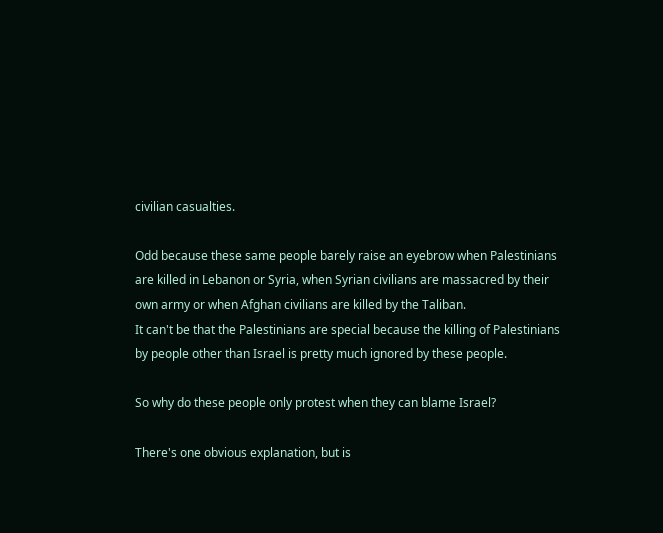civilian casualties.

Odd because these same people barely raise an eyebrow when Palestinians are killed in Lebanon or Syria, when Syrian civilians are massacred by their own army or when Afghan civilians are killed by the Taliban.
It can't be that the Palestinians are special because the killing of Palestinians by people other than Israel is pretty much ignored by these people.

So why do these people only protest when they can blame Israel?

There's one obvious explanation, but is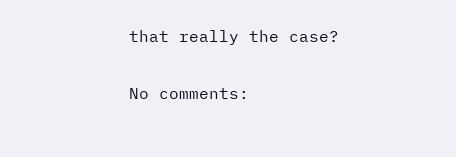that really the case?

No comments: